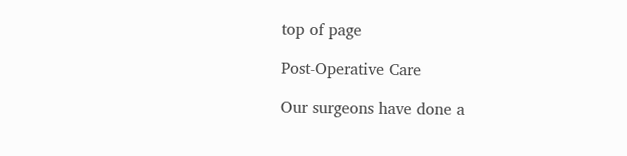top of page

Post-Operative Care

Our surgeons have done a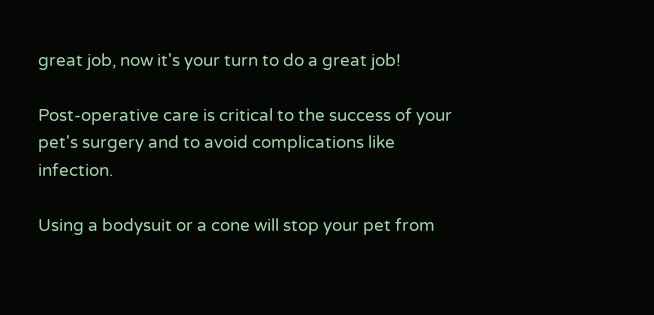great job, now it's your turn to do a great job!

Post-operative care is critical to the success of your pet's surgery and to avoid complications like infection.

Using a bodysuit or a cone will stop your pet from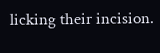licking their incision.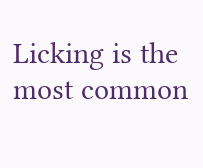Licking is the most common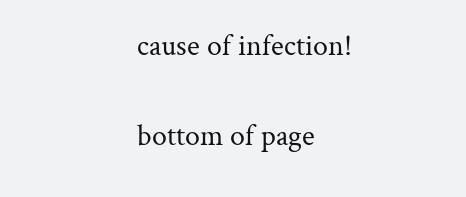cause of infection!

bottom of page